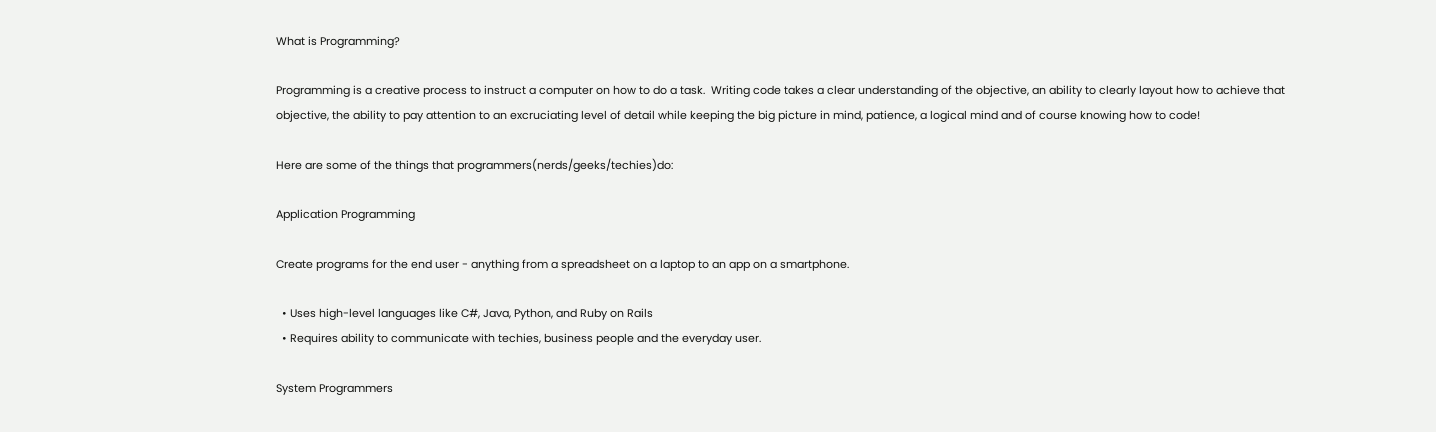What is Programming?

Programming is a creative process to instruct a computer on how to do a task.  Writing code takes a clear understanding of the objective, an ability to clearly layout how to achieve that objective, the ability to pay attention to an excruciating level of detail while keeping the big picture in mind, patience, a logical mind and of course knowing how to code!

Here are some of the things that programmers(nerds/geeks/techies)do:

Application Programming

Create programs for the end user - anything from a spreadsheet on a laptop to an app on a smartphone.

  • Uses high-level languages like C#, Java, Python, and Ruby on Rails
  • Requires ability to communicate with techies, business people and the everyday user.

System Programmers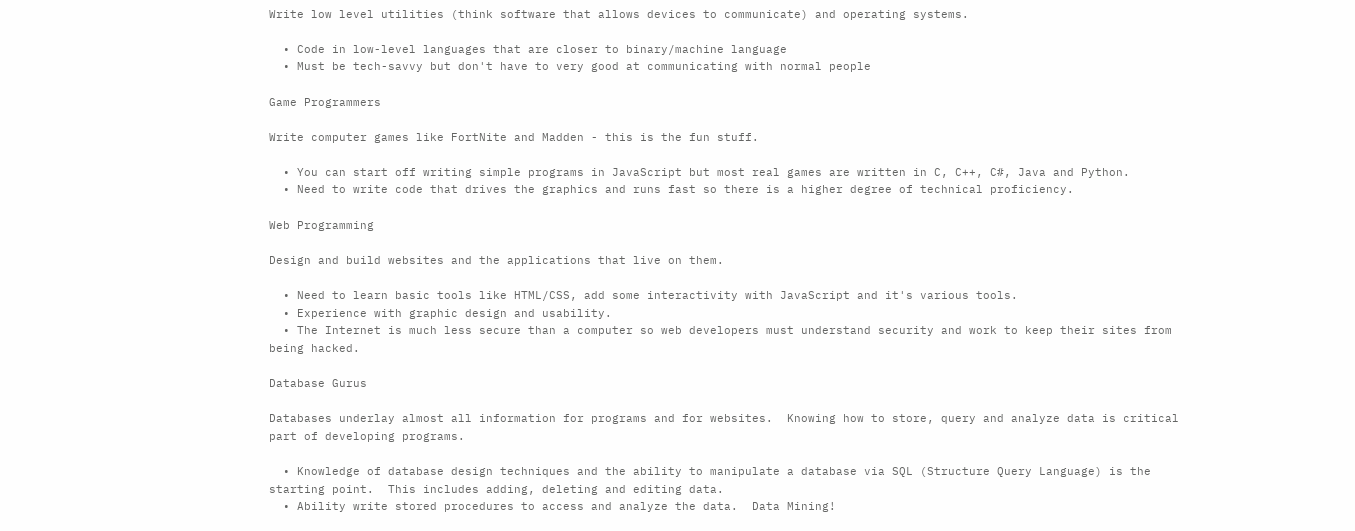Write low level utilities (think software that allows devices to communicate) and operating systems.

  • Code in low-level languages that are closer to binary/machine language
  • Must be tech-savvy but don't have to very good at communicating with normal people

Game Programmers

Write computer games like FortNite and Madden - this is the fun stuff.

  • You can start off writing simple programs in JavaScript but most real games are written in C, C++, C#, Java and Python.
  • Need to write code that drives the graphics and runs fast so there is a higher degree of technical proficiency.

Web Programming

Design and build websites and the applications that live on them.

  • Need to learn basic tools like HTML/CSS, add some interactivity with JavaScript and it's various tools.
  • Experience with graphic design and usability.
  • The Internet is much less secure than a computer so web developers must understand security and work to keep their sites from being hacked.

Database Gurus

Databases underlay almost all information for programs and for websites.  Knowing how to store, query and analyze data is critical part of developing programs.

  • Knowledge of database design techniques and the ability to manipulate a database via SQL (Structure Query Language) is the starting point.  This includes adding, deleting and editing data.
  • Ability write stored procedures to access and analyze the data.  Data Mining!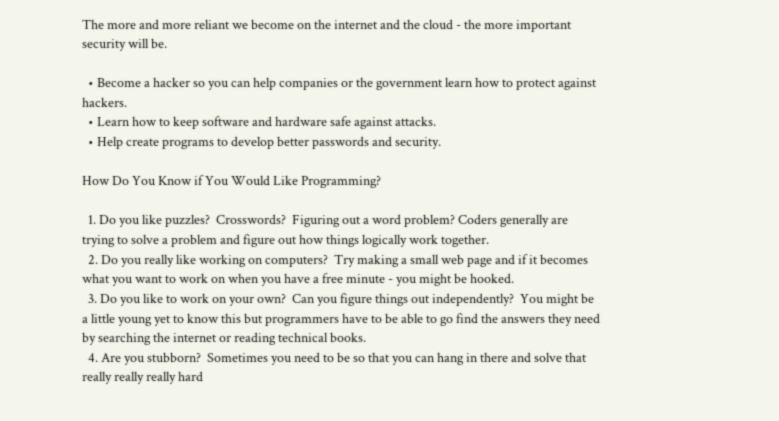The more and more reliant we become on the internet and the cloud - the more important security will be.

  • Become a hacker so you can help companies or the government learn how to protect against hackers.
  • Learn how to keep software and hardware safe against attacks.
  • Help create programs to develop better passwords and security.

How Do You Know if You Would Like Programming?

  1. Do you like puzzles?  Crosswords?  Figuring out a word problem? Coders generally are trying to solve a problem and figure out how things logically work together.
  2. Do you really like working on computers?  Try making a small web page and if it becomes what you want to work on when you have a free minute - you might be hooked.
  3. Do you like to work on your own?  Can you figure things out independently?  You might be a little young yet to know this but programmers have to be able to go find the answers they need by searching the internet or reading technical books.
  4. Are you stubborn?  Sometimes you need to be so that you can hang in there and solve that really really really hard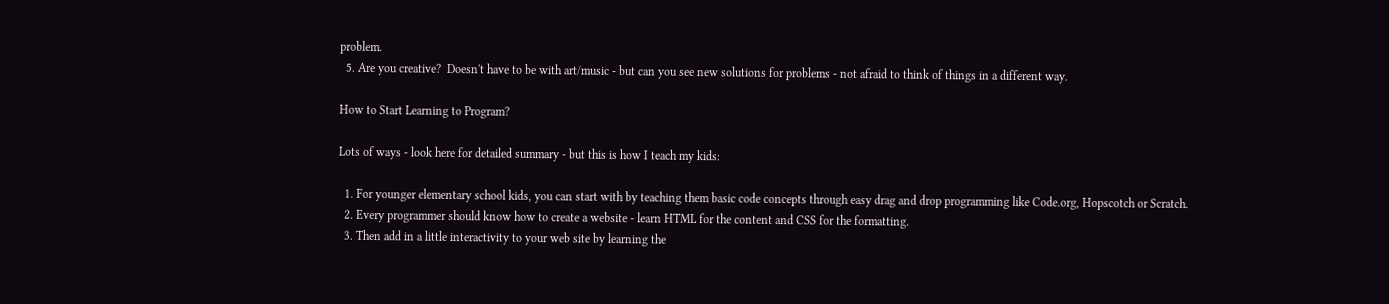problem.
  5. Are you creative?  Doesn't have to be with art/music - but can you see new solutions for problems - not afraid to think of things in a different way.

How to Start Learning to Program?

Lots of ways - look here for detailed summary - but this is how I teach my kids:

  1. For younger elementary school kids, you can start with by teaching them basic code concepts through easy drag and drop programming like Code.org, Hopscotch or Scratch.
  2. Every programmer should know how to create a website - learn HTML for the content and CSS for the formatting.
  3. Then add in a little interactivity to your web site by learning the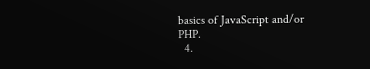basics of JavaScript and/or PHP.
  4.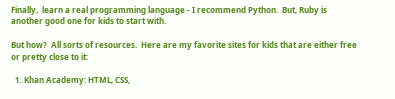Finally,  learn a real programming language - I recommend Python.  But, Ruby is another good one for kids to start with.

But how?  All sorts of resources.  Here are my favorite sites for kids that are either free or pretty close to it:

  1. Khan Academy: HTML, CSS,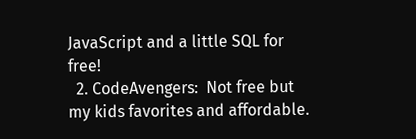JavaScript and a little SQL for free!
  2. CodeAvengers:  Not free but my kids favorites and affordable.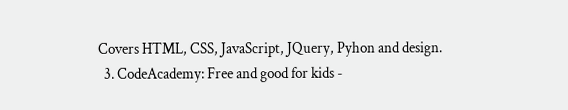Covers HTML, CSS, JavaScript, JQuery, Pyhon and design.
  3. CodeAcademy: Free and good for kids -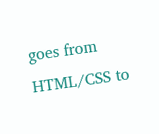goes from HTML/CSS to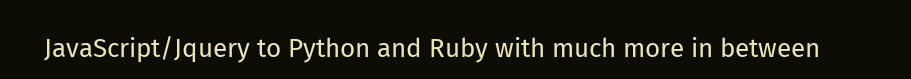JavaScript/Jquery to Python and Ruby with much more in between